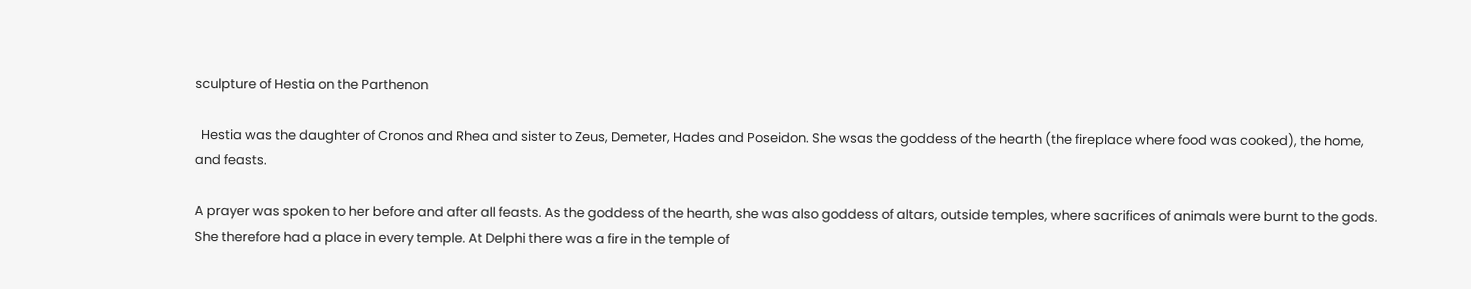sculpture of Hestia on the Parthenon

  Hestia was the daughter of Cronos and Rhea and sister to Zeus, Demeter, Hades and Poseidon. She wsas the goddess of the hearth (the fireplace where food was cooked), the home, and feasts.

A prayer was spoken to her before and after all feasts. As the goddess of the hearth, she was also goddess of altars, outside temples, where sacrifices of animals were burnt to the gods. She therefore had a place in every temple. At Delphi there was a fire in the temple of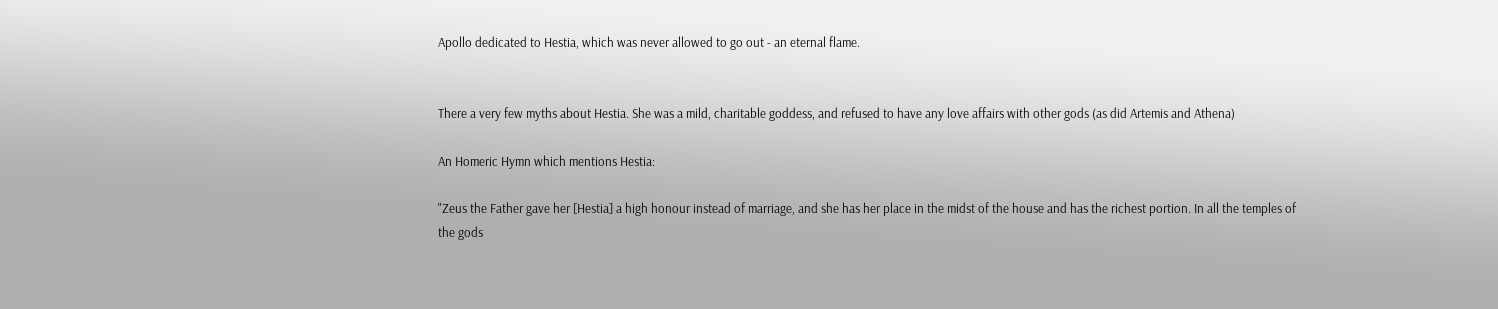Apollo dedicated to Hestia, which was never allowed to go out - an eternal flame.


There a very few myths about Hestia. She was a mild, charitable goddess, and refused to have any love affairs with other gods (as did Artemis and Athena)

An Homeric Hymn which mentions Hestia:

"Zeus the Father gave her [Hestia] a high honour instead of marriage, and she has her place in the midst of the house and has the richest portion. In all the temples of the gods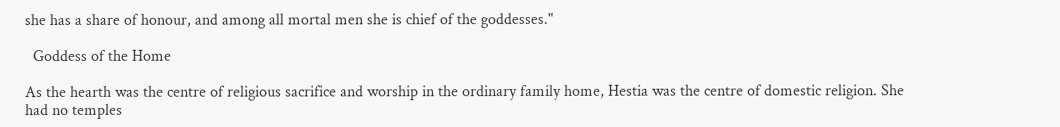she has a share of honour, and among all mortal men she is chief of the goddesses."

  Goddess of the Home

As the hearth was the centre of religious sacrifice and worship in the ordinary family home, Hestia was the centre of domestic religion. She had no temples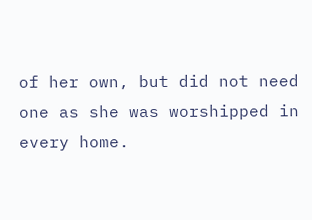of her own, but did not need one as she was worshipped in every home.